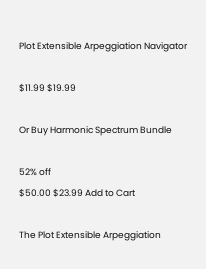Plot Extensible Arpeggiation Navigator

$11.99 $19.99

Or Buy Harmonic Spectrum Bundle

52% off
$50.00 $23.99 Add to Cart

The Plot Extensible Arpeggiation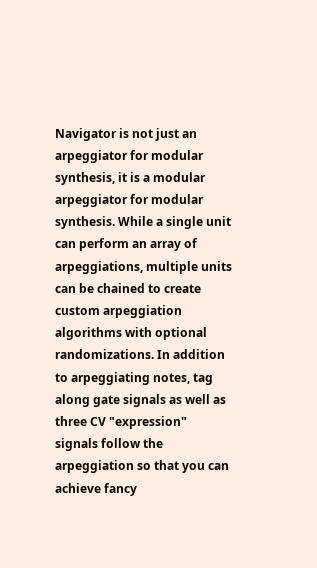Navigator is not just an arpeggiator for modular synthesis, it is a modular arpeggiator for modular synthesis. While a single unit can perform an array of arpeggiations, multiple units can be chained to create custom arpeggiation algorithms with optional randomizations. In addition to arpeggiating notes, tag along gate signals as well as three CV "expression" signals follow the arpeggiation so that you can achieve fancy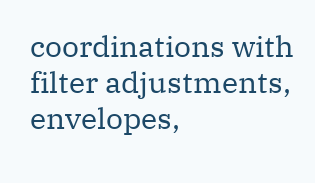coordinations with filter adjustments, envelopes,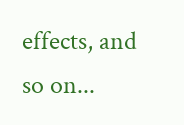effects, and so on...